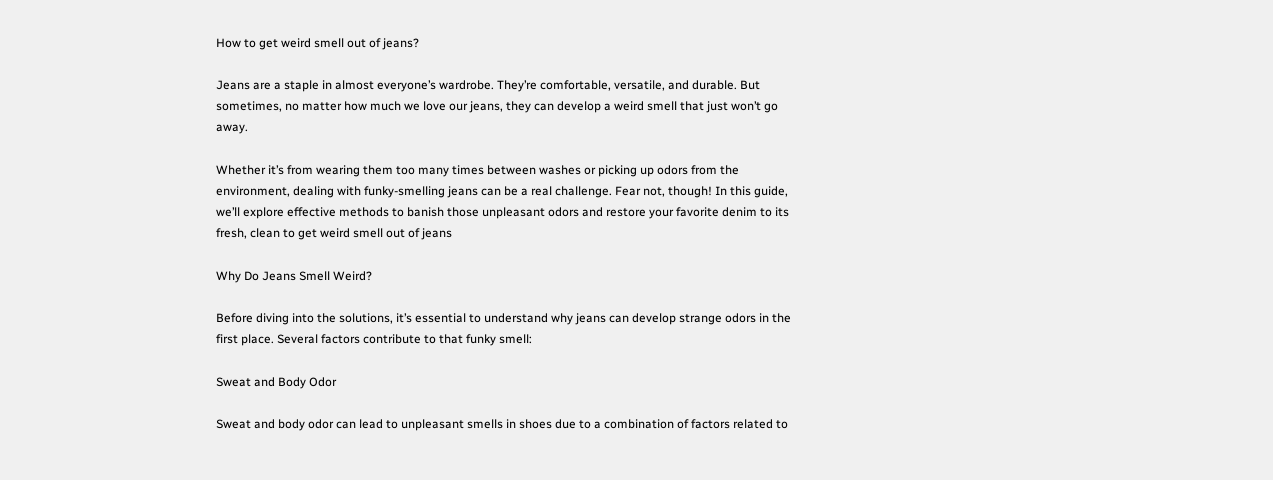How to get weird smell out of jeans?

Jeans are a staple in almost everyone’s wardrobe. They’re comfortable, versatile, and durable. But sometimes, no matter how much we love our jeans, they can develop a weird smell that just won’t go away.

Whether it’s from wearing them too many times between washes or picking up odors from the environment, dealing with funky-smelling jeans can be a real challenge. Fear not, though! In this guide, we’ll explore effective methods to banish those unpleasant odors and restore your favorite denim to its fresh, clean to get weird smell out of jeans

Why Do Jeans Smell Weird?

Before diving into the solutions, it’s essential to understand why jeans can develop strange odors in the first place. Several factors contribute to that funky smell:

Sweat and Body Odor

Sweat and body odor can lead to unpleasant smells in shoes due to a combination of factors related to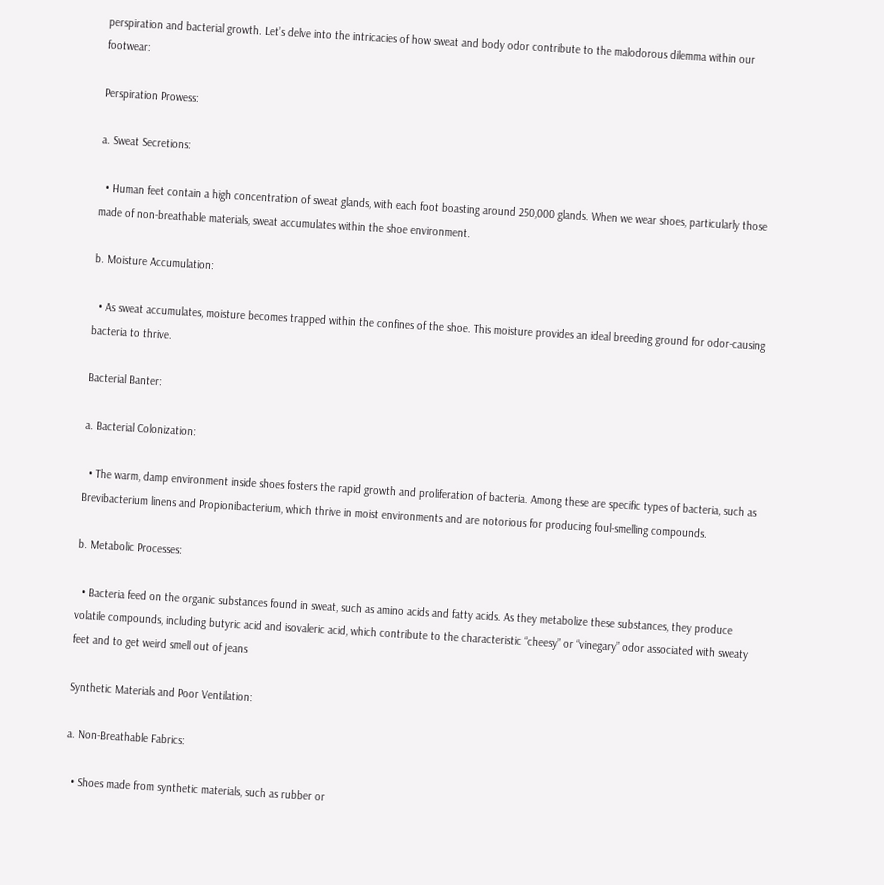perspiration and bacterial growth. Let’s delve into the intricacies of how sweat and body odor contribute to the malodorous dilemma within our footwear:

Perspiration Prowess:

a. Sweat Secretions:

  • Human feet contain a high concentration of sweat glands, with each foot boasting around 250,000 glands. When we wear shoes, particularly those made of non-breathable materials, sweat accumulates within the shoe environment.

b. Moisture Accumulation:

  • As sweat accumulates, moisture becomes trapped within the confines of the shoe. This moisture provides an ideal breeding ground for odor-causing bacteria to thrive.

Bacterial Banter:

a. Bacterial Colonization:

  • The warm, damp environment inside shoes fosters the rapid growth and proliferation of bacteria. Among these are specific types of bacteria, such as Brevibacterium linens and Propionibacterium, which thrive in moist environments and are notorious for producing foul-smelling compounds.

b. Metabolic Processes:

  • Bacteria feed on the organic substances found in sweat, such as amino acids and fatty acids. As they metabolize these substances, they produce volatile compounds, including butyric acid and isovaleric acid, which contribute to the characteristic “cheesy” or “vinegary” odor associated with sweaty feet and to get weird smell out of jeans

Synthetic Materials and Poor Ventilation:

a. Non-Breathable Fabrics:

  • Shoes made from synthetic materials, such as rubber or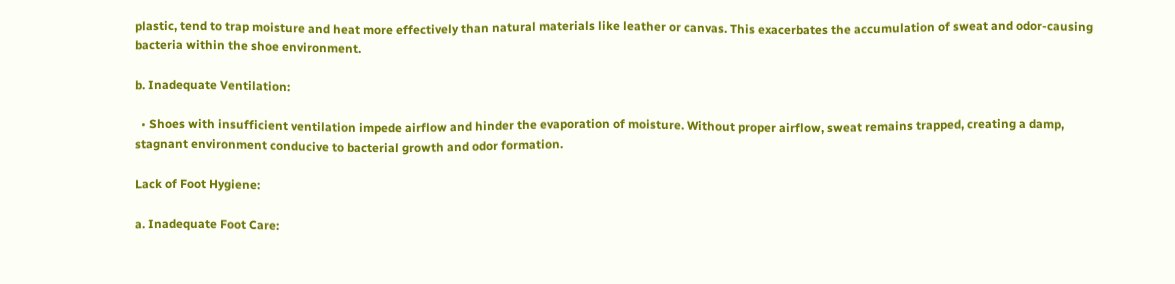plastic, tend to trap moisture and heat more effectively than natural materials like leather or canvas. This exacerbates the accumulation of sweat and odor-causing bacteria within the shoe environment.

b. Inadequate Ventilation:

  • Shoes with insufficient ventilation impede airflow and hinder the evaporation of moisture. Without proper airflow, sweat remains trapped, creating a damp, stagnant environment conducive to bacterial growth and odor formation.

Lack of Foot Hygiene:

a. Inadequate Foot Care: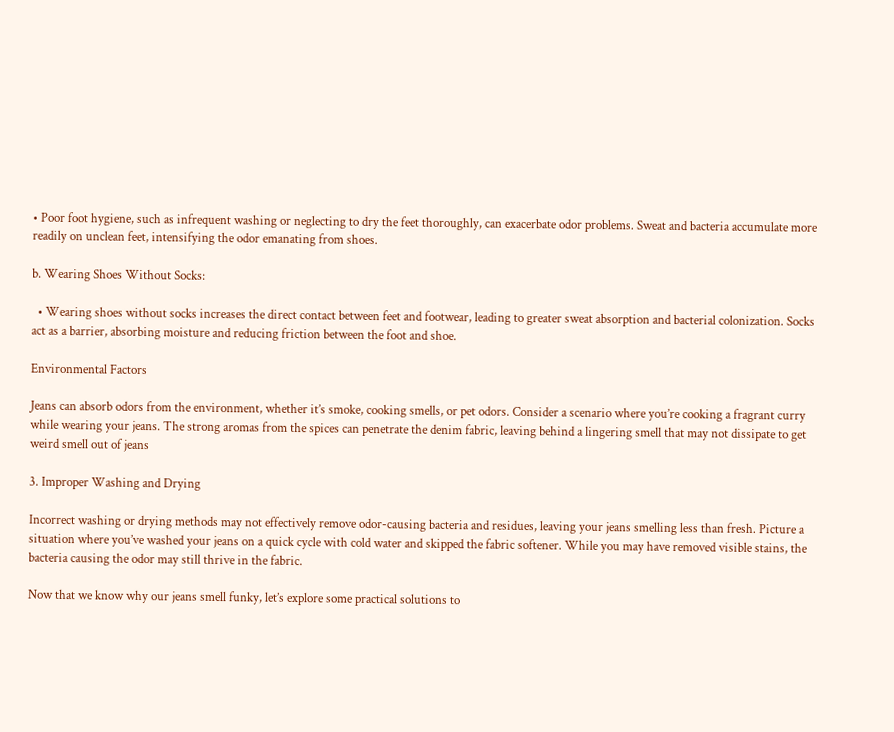• Poor foot hygiene, such as infrequent washing or neglecting to dry the feet thoroughly, can exacerbate odor problems. Sweat and bacteria accumulate more readily on unclean feet, intensifying the odor emanating from shoes.

b. Wearing Shoes Without Socks:

  • Wearing shoes without socks increases the direct contact between feet and footwear, leading to greater sweat absorption and bacterial colonization. Socks act as a barrier, absorbing moisture and reducing friction between the foot and shoe.

Environmental Factors

Jeans can absorb odors from the environment, whether it’s smoke, cooking smells, or pet odors. Consider a scenario where you’re cooking a fragrant curry while wearing your jeans. The strong aromas from the spices can penetrate the denim fabric, leaving behind a lingering smell that may not dissipate to get weird smell out of jeans

3. Improper Washing and Drying

Incorrect washing or drying methods may not effectively remove odor-causing bacteria and residues, leaving your jeans smelling less than fresh. Picture a situation where you’ve washed your jeans on a quick cycle with cold water and skipped the fabric softener. While you may have removed visible stains, the bacteria causing the odor may still thrive in the fabric.

Now that we know why our jeans smell funky, let’s explore some practical solutions to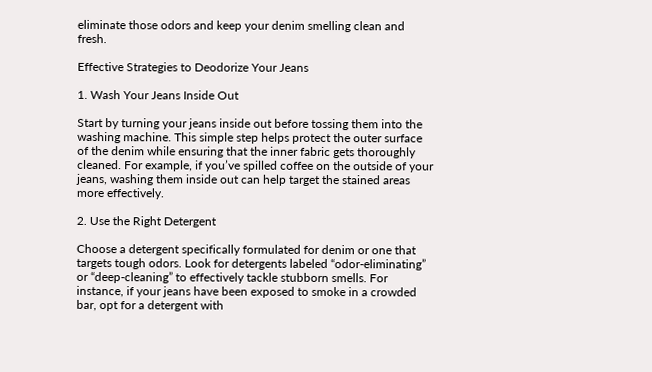eliminate those odors and keep your denim smelling clean and fresh.

Effective Strategies to Deodorize Your Jeans

1. Wash Your Jeans Inside Out

Start by turning your jeans inside out before tossing them into the washing machine. This simple step helps protect the outer surface of the denim while ensuring that the inner fabric gets thoroughly cleaned. For example, if you’ve spilled coffee on the outside of your jeans, washing them inside out can help target the stained areas more effectively.

2. Use the Right Detergent

Choose a detergent specifically formulated for denim or one that targets tough odors. Look for detergents labeled “odor-eliminating” or “deep-cleaning” to effectively tackle stubborn smells. For instance, if your jeans have been exposed to smoke in a crowded bar, opt for a detergent with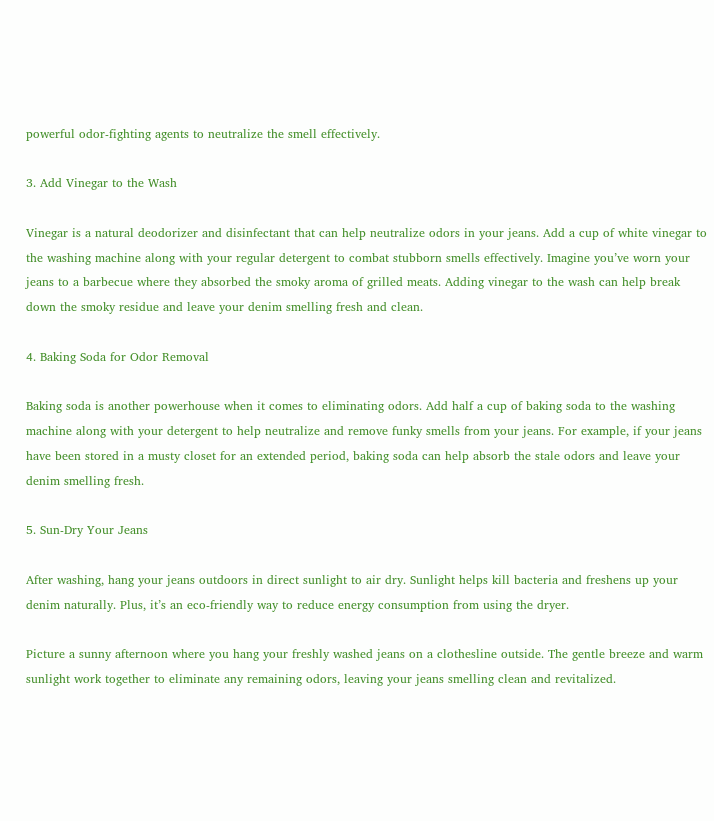powerful odor-fighting agents to neutralize the smell effectively.

3. Add Vinegar to the Wash

Vinegar is a natural deodorizer and disinfectant that can help neutralize odors in your jeans. Add a cup of white vinegar to the washing machine along with your regular detergent to combat stubborn smells effectively. Imagine you’ve worn your jeans to a barbecue where they absorbed the smoky aroma of grilled meats. Adding vinegar to the wash can help break down the smoky residue and leave your denim smelling fresh and clean.

4. Baking Soda for Odor Removal

Baking soda is another powerhouse when it comes to eliminating odors. Add half a cup of baking soda to the washing machine along with your detergent to help neutralize and remove funky smells from your jeans. For example, if your jeans have been stored in a musty closet for an extended period, baking soda can help absorb the stale odors and leave your denim smelling fresh.

5. Sun-Dry Your Jeans

After washing, hang your jeans outdoors in direct sunlight to air dry. Sunlight helps kill bacteria and freshens up your denim naturally. Plus, it’s an eco-friendly way to reduce energy consumption from using the dryer.

Picture a sunny afternoon where you hang your freshly washed jeans on a clothesline outside. The gentle breeze and warm sunlight work together to eliminate any remaining odors, leaving your jeans smelling clean and revitalized.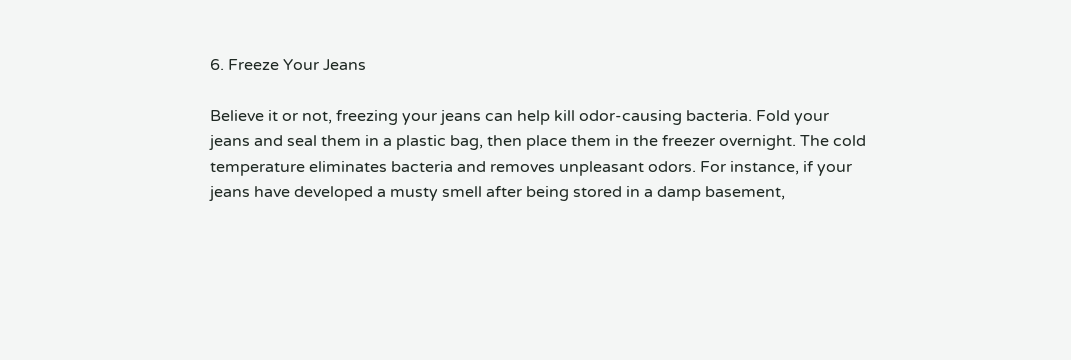6. Freeze Your Jeans

Believe it or not, freezing your jeans can help kill odor-causing bacteria. Fold your jeans and seal them in a plastic bag, then place them in the freezer overnight. The cold temperature eliminates bacteria and removes unpleasant odors. For instance, if your jeans have developed a musty smell after being stored in a damp basement,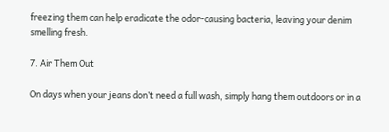freezing them can help eradicate the odor-causing bacteria, leaving your denim smelling fresh.

7. Air Them Out

On days when your jeans don’t need a full wash, simply hang them outdoors or in a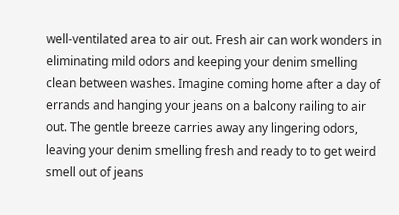well-ventilated area to air out. Fresh air can work wonders in eliminating mild odors and keeping your denim smelling clean between washes. Imagine coming home after a day of errands and hanging your jeans on a balcony railing to air out. The gentle breeze carries away any lingering odors, leaving your denim smelling fresh and ready to to get weird smell out of jeans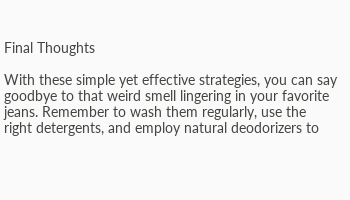Final Thoughts

With these simple yet effective strategies, you can say goodbye to that weird smell lingering in your favorite jeans. Remember to wash them regularly, use the right detergents, and employ natural deodorizers to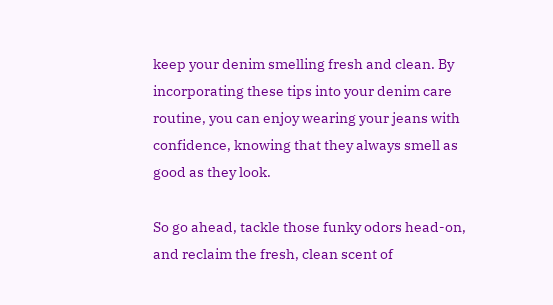keep your denim smelling fresh and clean. By incorporating these tips into your denim care routine, you can enjoy wearing your jeans with confidence, knowing that they always smell as good as they look.

So go ahead, tackle those funky odors head-on, and reclaim the fresh, clean scent of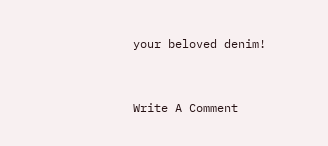your beloved denim!


Write A Comment